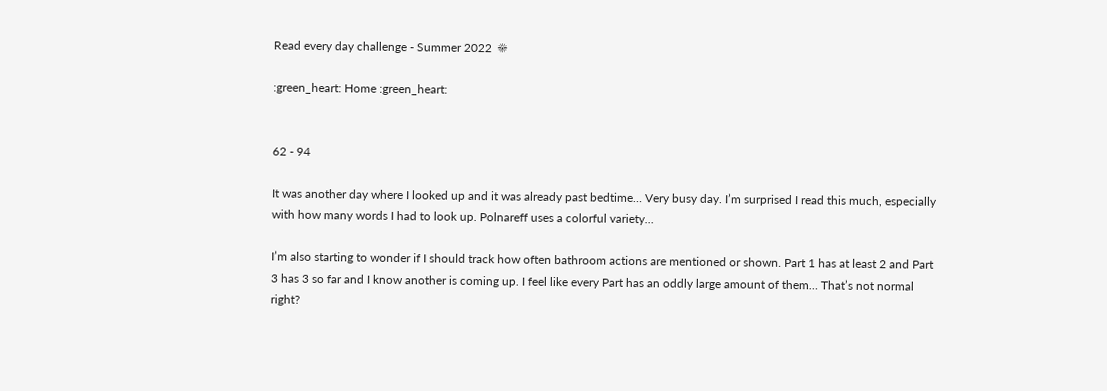Read every day challenge - Summer 2022  ☀

:green_heart: Home :green_heart:


62 - 94

It was another day where I looked up and it was already past bedtime… Very busy day. I’m surprised I read this much, especially with how many words I had to look up. Polnareff uses a colorful variety…

I’m also starting to wonder if I should track how often bathroom actions are mentioned or shown. Part 1 has at least 2 and Part 3 has 3 so far and I know another is coming up. I feel like every Part has an oddly large amount of them… That’s not normal right?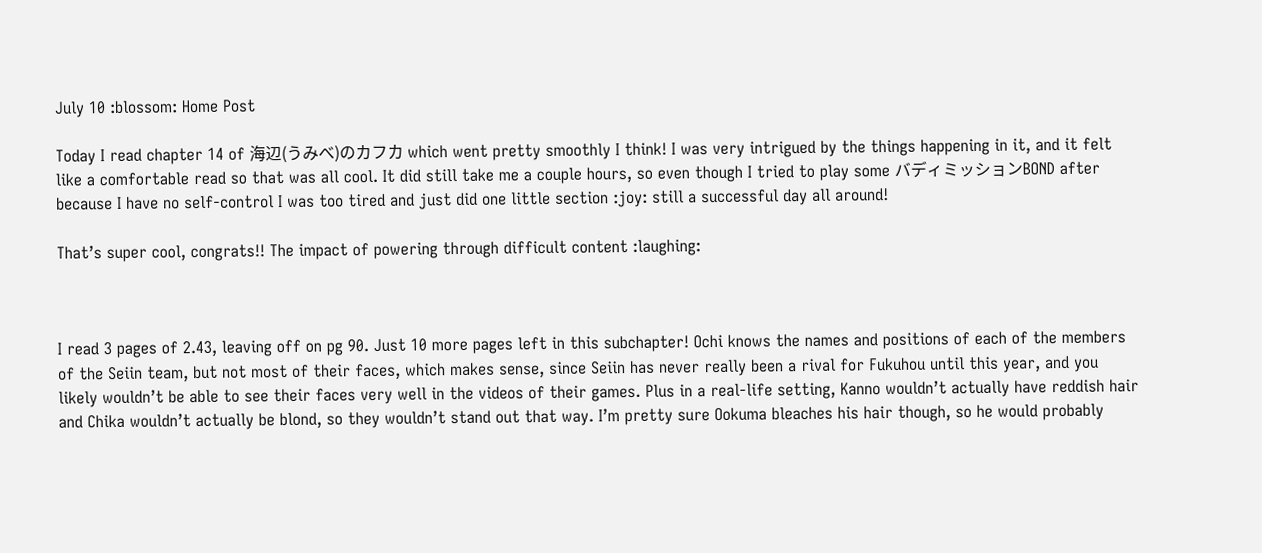July 10 :blossom: Home Post

Today I read chapter 14 of 海辺(うみべ)のカフカ which went pretty smoothly I think! I was very intrigued by the things happening in it, and it felt like a comfortable read so that was all cool. It did still take me a couple hours, so even though I tried to play some バディミッションBOND after because I have no self-control I was too tired and just did one little section :joy: still a successful day all around!

That’s super cool, congrats!! The impact of powering through difficult content :laughing:



I read 3 pages of 2.43, leaving off on pg 90. Just 10 more pages left in this subchapter! Ochi knows the names and positions of each of the members of the Seiin team, but not most of their faces, which makes sense, since Seiin has never really been a rival for Fukuhou until this year, and you likely wouldn’t be able to see their faces very well in the videos of their games. Plus in a real-life setting, Kanno wouldn’t actually have reddish hair and Chika wouldn’t actually be blond, so they wouldn’t stand out that way. I’m pretty sure Ookuma bleaches his hair though, so he would probably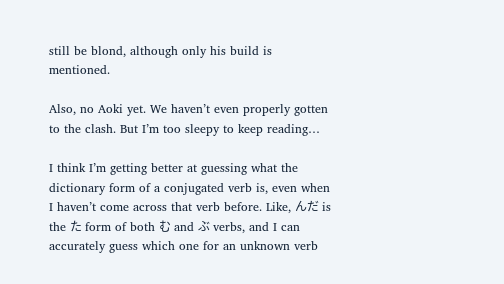still be blond, although only his build is mentioned.

Also, no Aoki yet. We haven’t even properly gotten to the clash. But I’m too sleepy to keep reading…

I think I’m getting better at guessing what the dictionary form of a conjugated verb is, even when I haven’t come across that verb before. Like, んだ is the た form of both む and ぶ verbs, and I can accurately guess which one for an unknown verb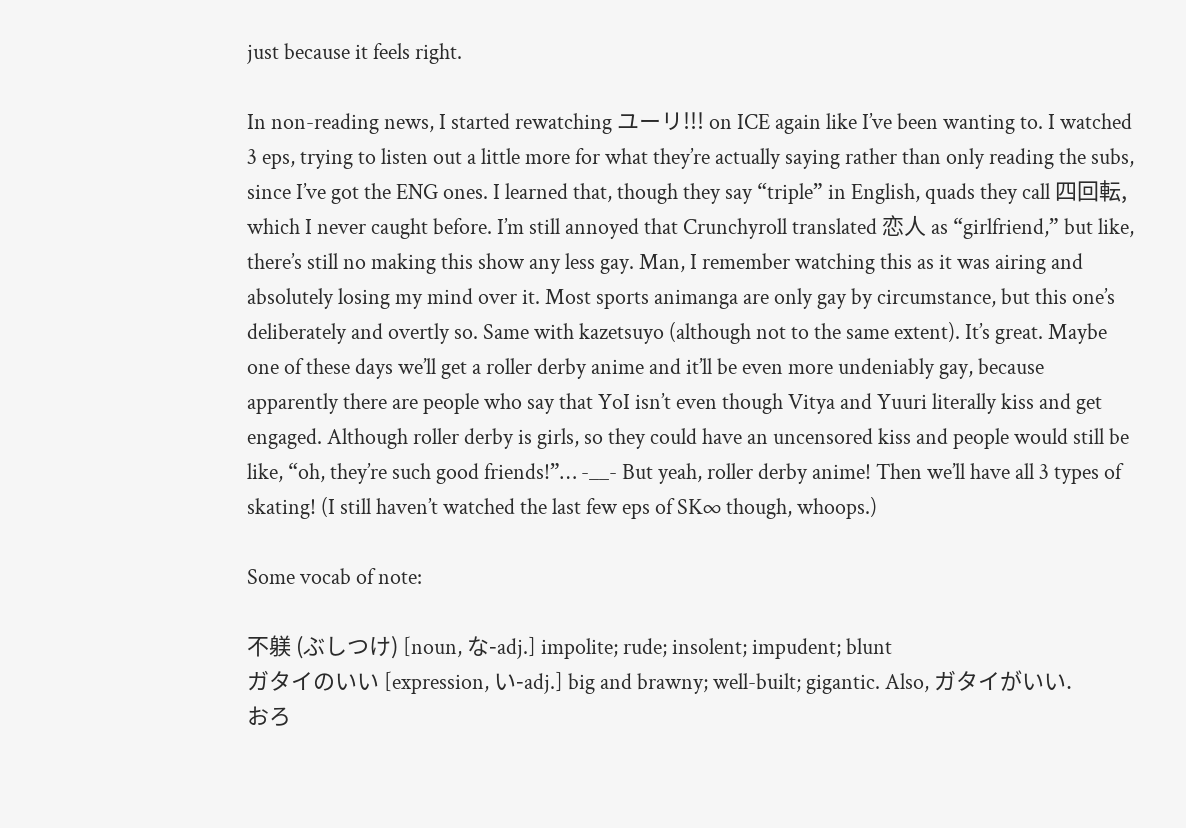just because it feels right.

In non-reading news, I started rewatching ユーリ!!! on ICE again like I’ve been wanting to. I watched 3 eps, trying to listen out a little more for what they’re actually saying rather than only reading the subs, since I’ve got the ENG ones. I learned that, though they say “triple” in English, quads they call 四回転, which I never caught before. I’m still annoyed that Crunchyroll translated 恋人 as “girlfriend,” but like, there’s still no making this show any less gay. Man, I remember watching this as it was airing and absolutely losing my mind over it. Most sports animanga are only gay by circumstance, but this one’s deliberately and overtly so. Same with kazetsuyo (although not to the same extent). It’s great. Maybe one of these days we’ll get a roller derby anime and it’ll be even more undeniably gay, because apparently there are people who say that YoI isn’t even though Vitya and Yuuri literally kiss and get engaged. Although roller derby is girls, so they could have an uncensored kiss and people would still be like, “oh, they’re such good friends!”… -__- But yeah, roller derby anime! Then we’ll have all 3 types of skating! (I still haven’t watched the last few eps of SK∞ though, whoops.)

Some vocab of note:

不躾 (ぶしつけ) [noun, な-adj.] impolite; rude; insolent; impudent; blunt
ガタイのいい [expression, い-adj.] big and brawny; well-built; gigantic. Also, ガタイがいい.
おろ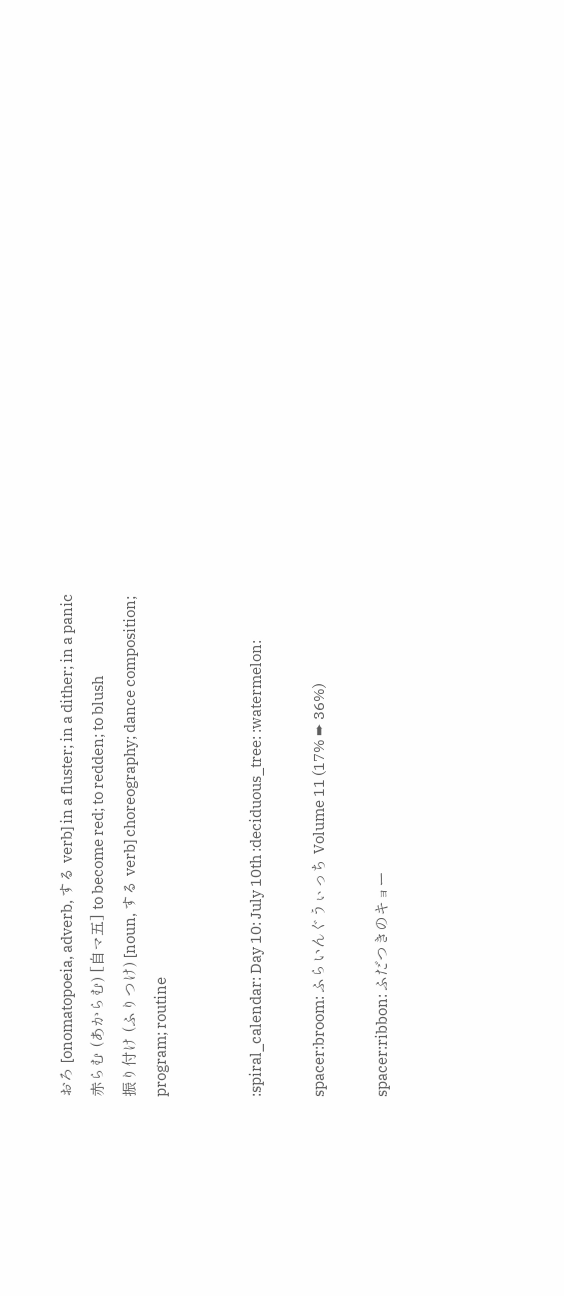おろ [onomatopoeia, adverb, する verb] in a fluster; in a dither; in a panic
赤らむ (あからむ) [自マ五] to become red; to redden; to blush
振り付け (ふりつけ) [noun, する verb] choreography; dance composition; program; routine


:spiral_calendar: Day 10: July 10th :deciduous_tree: :watermelon:

spacer:broom: ふらいんぐうぃっち Volume 11 (17% ➨ 36%)

spacer:ribbon: ふだつきのキョー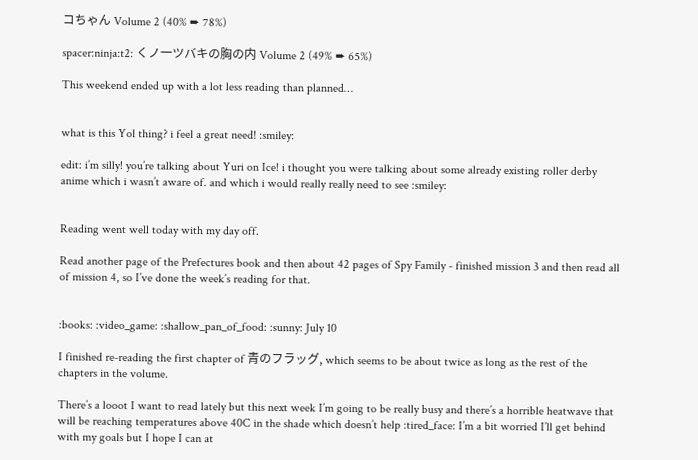コちゃん Volume 2 (40% ➨ 78%)

spacer:ninja:t2: くノ一ツバキの胸の内 Volume 2 (49% ➨ 65%)

This weekend ended up with a lot less reading than planned…


what is this Yol thing? i feel a great need! :smiley:

edit: i’m silly! you’re talking about Yuri on Ice! i thought you were talking about some already existing roller derby anime which i wasn’t aware of. and which i would really really need to see :smiley:


Reading went well today with my day off.

Read another page of the Prefectures book and then about 42 pages of Spy Family - finished mission 3 and then read all of mission 4, so I’ve done the week’s reading for that.


:books: :video_game: :shallow_pan_of_food: :sunny: July 10

I finished re-reading the first chapter of 青のフラッグ, which seems to be about twice as long as the rest of the chapters in the volume.

There’s a looot I want to read lately but this next week I’m going to be really busy and there’s a horrible heatwave that will be reaching temperatures above 40C in the shade which doesn’t help :tired_face: I’m a bit worried I’ll get behind with my goals but I hope I can at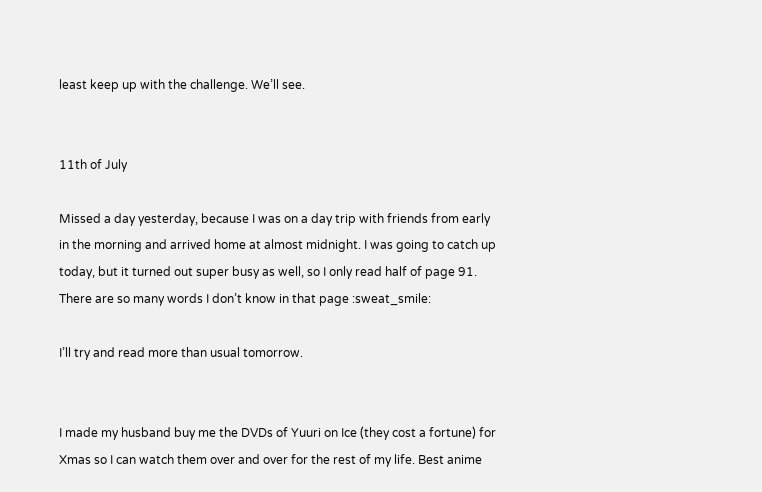least keep up with the challenge. We’ll see.


11th of July

Missed a day yesterday, because I was on a day trip with friends from early in the morning and arrived home at almost midnight. I was going to catch up today, but it turned out super busy as well, so I only read half of page 91. There are so many words I don’t know in that page :sweat_smile:

I’ll try and read more than usual tomorrow.


I made my husband buy me the DVDs of Yuuri on Ice (they cost a fortune) for Xmas so I can watch them over and over for the rest of my life. Best anime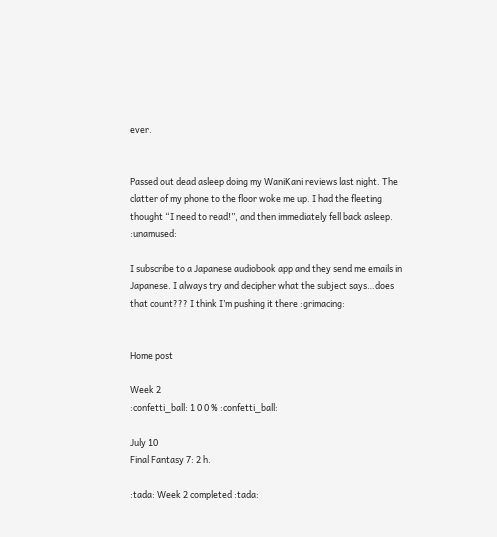ever.


Passed out dead asleep doing my WaniKani reviews last night. The clatter of my phone to the floor woke me up. I had the fleeting thought “I need to read!”, and then immediately fell back asleep. :unamused:

I subscribe to a Japanese audiobook app and they send me emails in Japanese. I always try and decipher what the subject says…does that count??? I think I’m pushing it there :grimacing:


Home post

Week 2
:confetti_ball: 1 0 0 % :confetti_ball:

July 10
Final Fantasy 7: 2 h.

:tada: Week 2 completed :tada: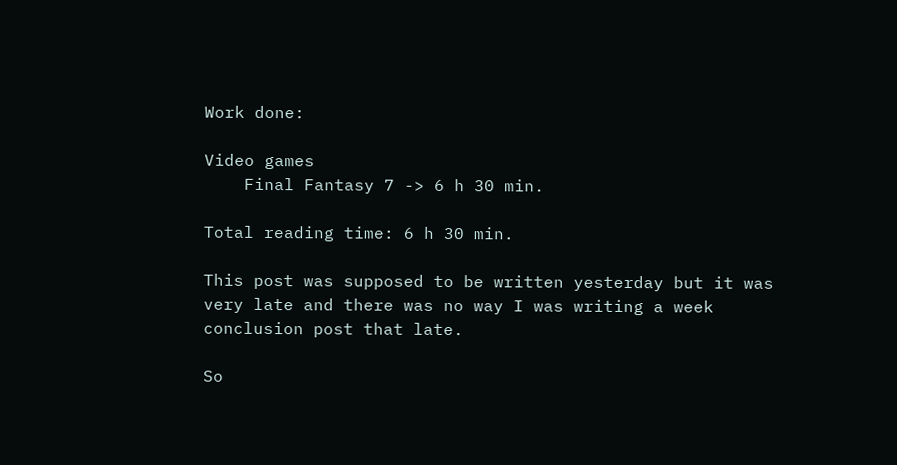Work done:

Video games
    Final Fantasy 7 -> 6 h 30 min.

Total reading time: 6 h 30 min.

This post was supposed to be written yesterday but it was very late and there was no way I was writing a week conclusion post that late.

So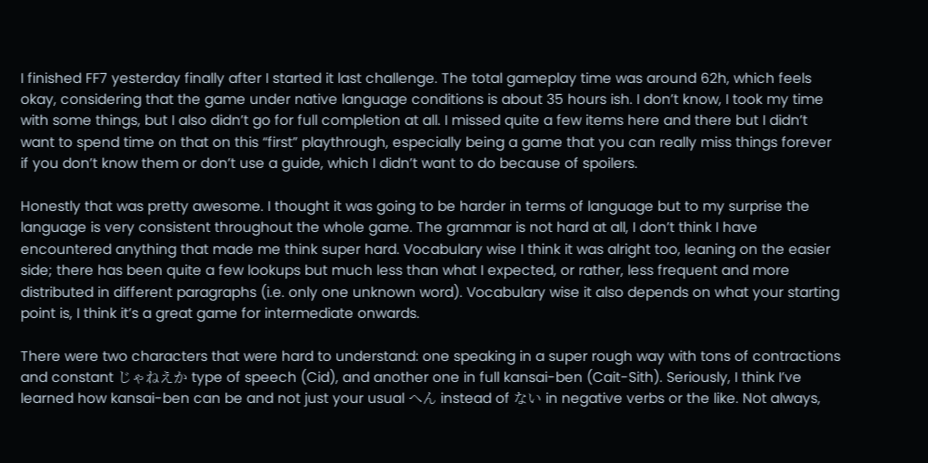I finished FF7 yesterday finally after I started it last challenge. The total gameplay time was around 62h, which feels okay, considering that the game under native language conditions is about 35 hours ish. I don’t know, I took my time with some things, but I also didn’t go for full completion at all. I missed quite a few items here and there but I didn’t want to spend time on that on this “first” playthrough, especially being a game that you can really miss things forever if you don’t know them or don’t use a guide, which I didn’t want to do because of spoilers.

Honestly that was pretty awesome. I thought it was going to be harder in terms of language but to my surprise the language is very consistent throughout the whole game. The grammar is not hard at all, I don’t think I have encountered anything that made me think super hard. Vocabulary wise I think it was alright too, leaning on the easier side; there has been quite a few lookups but much less than what I expected, or rather, less frequent and more distributed in different paragraphs (i.e. only one unknown word). Vocabulary wise it also depends on what your starting point is, I think it’s a great game for intermediate onwards.

There were two characters that were hard to understand: one speaking in a super rough way with tons of contractions and constant じゃねえか type of speech (Cid), and another one in full kansai-ben (Cait-Sith). Seriously, I think I’ve learned how kansai-ben can be and not just your usual へん instead of ない in negative verbs or the like. Not always,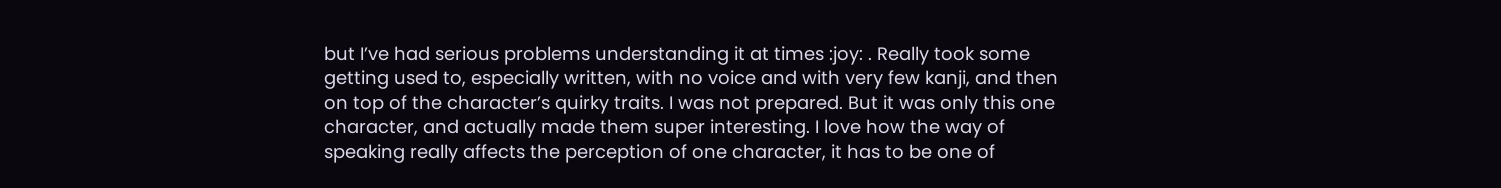but I’ve had serious problems understanding it at times :joy: . Really took some getting used to, especially written, with no voice and with very few kanji, and then on top of the character’s quirky traits. I was not prepared. But it was only this one character, and actually made them super interesting. I love how the way of speaking really affects the perception of one character, it has to be one of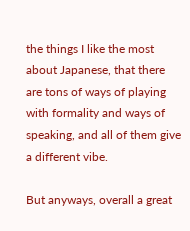the things I like the most about Japanese, that there are tons of ways of playing with formality and ways of speaking, and all of them give a different vibe.

But anyways, overall a great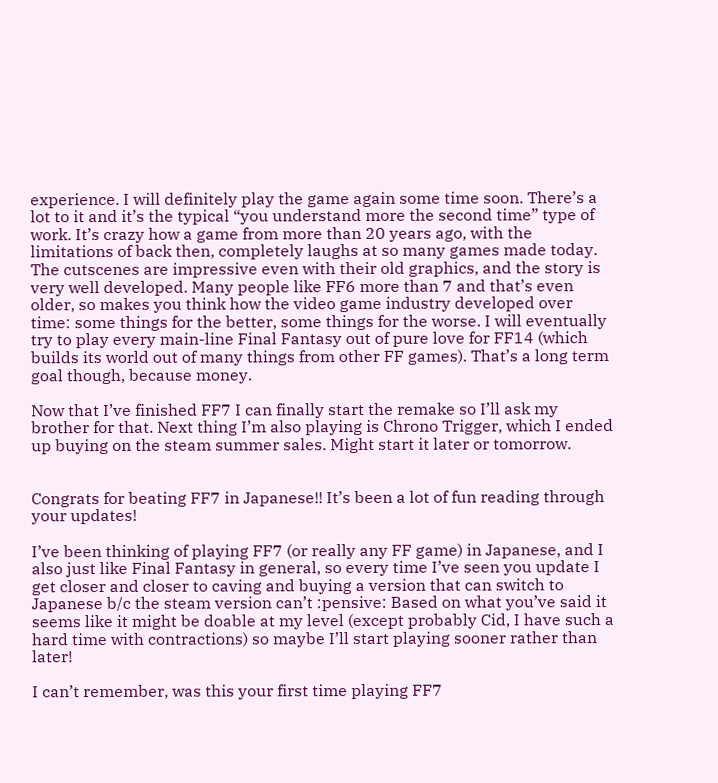experience. I will definitely play the game again some time soon. There’s a lot to it and it’s the typical “you understand more the second time” type of work. It’s crazy how a game from more than 20 years ago, with the limitations of back then, completely laughs at so many games made today. The cutscenes are impressive even with their old graphics, and the story is very well developed. Many people like FF6 more than 7 and that’s even older, so makes you think how the video game industry developed over time: some things for the better, some things for the worse. I will eventually try to play every main-line Final Fantasy out of pure love for FF14 (which builds its world out of many things from other FF games). That’s a long term goal though, because money.

Now that I’ve finished FF7 I can finally start the remake so I’ll ask my brother for that. Next thing I’m also playing is Chrono Trigger, which I ended up buying on the steam summer sales. Might start it later or tomorrow.


Congrats for beating FF7 in Japanese!! It’s been a lot of fun reading through your updates!

I’ve been thinking of playing FF7 (or really any FF game) in Japanese, and I also just like Final Fantasy in general, so every time I’ve seen you update I get closer and closer to caving and buying a version that can switch to Japanese b/c the steam version can’t :pensive: Based on what you’ve said it seems like it might be doable at my level (except probably Cid, I have such a hard time with contractions) so maybe I’ll start playing sooner rather than later!

I can’t remember, was this your first time playing FF7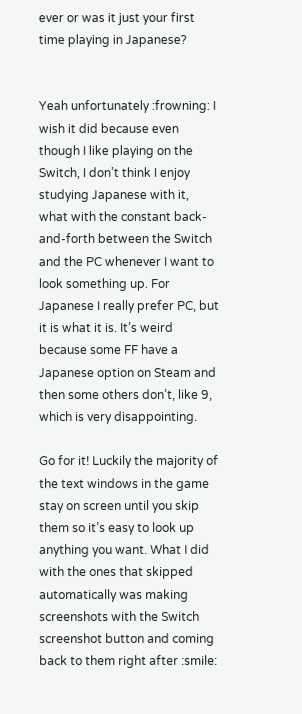ever or was it just your first time playing in Japanese?


Yeah unfortunately :frowning: I wish it did because even though I like playing on the Switch, I don’t think I enjoy studying Japanese with it, what with the constant back-and-forth between the Switch and the PC whenever I want to look something up. For Japanese I really prefer PC, but it is what it is. It’s weird because some FF have a Japanese option on Steam and then some others don’t, like 9, which is very disappointing.

Go for it! Luckily the majority of the text windows in the game stay on screen until you skip them so it’s easy to look up anything you want. What I did with the ones that skipped automatically was making screenshots with the Switch screenshot button and coming back to them right after :smile: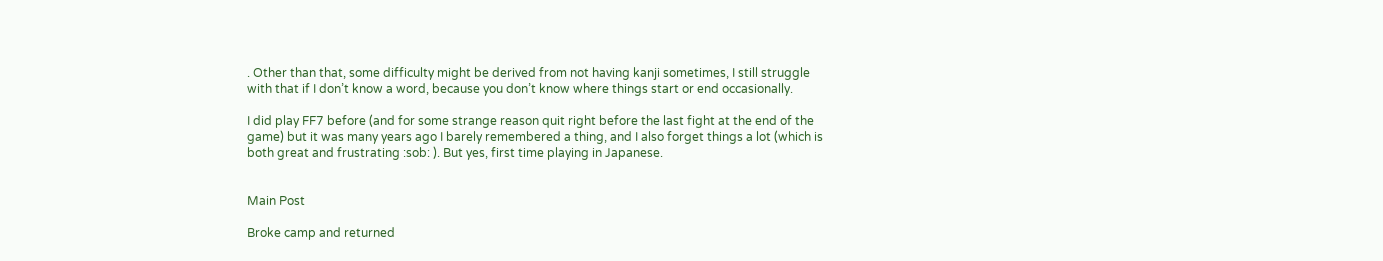. Other than that, some difficulty might be derived from not having kanji sometimes, I still struggle with that if I don’t know a word, because you don’t know where things start or end occasionally.

I did play FF7 before (and for some strange reason quit right before the last fight at the end of the game) but it was many years ago I barely remembered a thing, and I also forget things a lot (which is both great and frustrating :sob: ). But yes, first time playing in Japanese.


Main Post

Broke camp and returned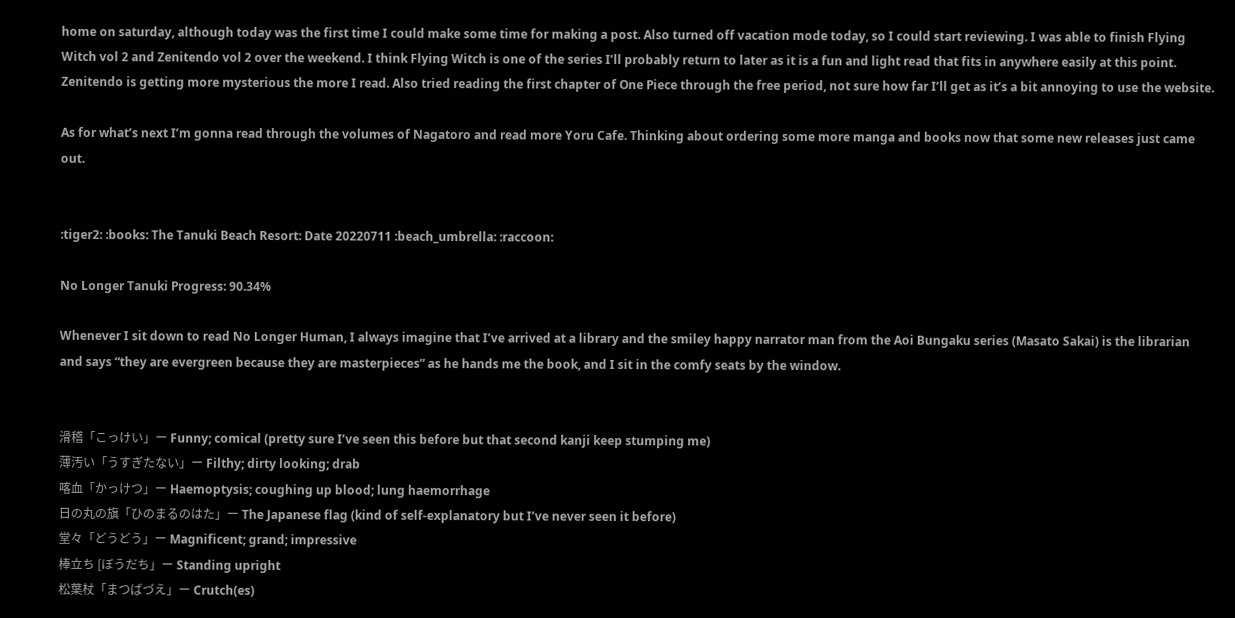home on saturday, although today was the first time I could make some time for making a post. Also turned off vacation mode today, so I could start reviewing. I was able to finish Flying Witch vol 2 and Zenitendo vol 2 over the weekend. I think Flying Witch is one of the series I’ll probably return to later as it is a fun and light read that fits in anywhere easily at this point. Zenitendo is getting more mysterious the more I read. Also tried reading the first chapter of One Piece through the free period, not sure how far I’ll get as it’s a bit annoying to use the website.

As for what’s next I’m gonna read through the volumes of Nagatoro and read more Yoru Cafe. Thinking about ordering some more manga and books now that some new releases just came out.


:tiger2: :books: The Tanuki Beach Resort: Date 20220711 :beach_umbrella: :raccoon:

No Longer Tanuki Progress: 90.34%

Whenever I sit down to read No Longer Human, I always imagine that I’ve arrived at a library and the smiley happy narrator man from the Aoi Bungaku series (Masato Sakai) is the librarian and says “they are evergreen because they are masterpieces” as he hands me the book, and I sit in the comfy seats by the window.


滑稽「こっけい」ー Funny; comical (pretty sure I’ve seen this before but that second kanji keep stumping me)
薄汚い「うすぎたない」ー Filthy; dirty looking; drab
喀血「かっけつ」ー Haemoptysis; coughing up blood; lung haemorrhage
日の丸の旗「ひのまるのはた」ー The Japanese flag (kind of self-explanatory but I’ve never seen it before)
堂々「どうどう」ー Magnificent; grand; impressive
棒立ち [ぼうだち」ー Standing upright
松葉杖「まつばづえ」ー Crutch(es)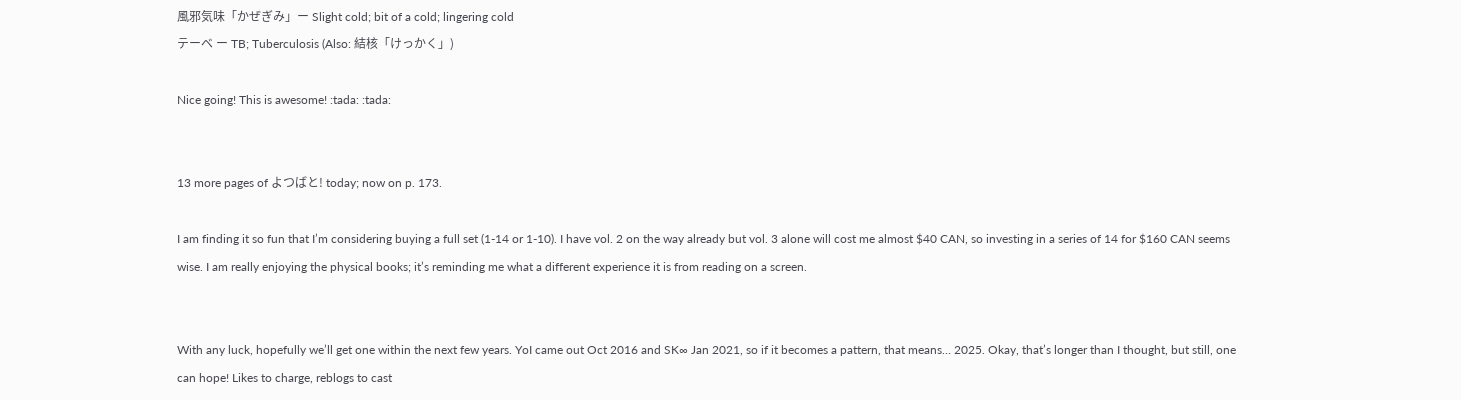風邪気味「かぜぎみ」ー Slight cold; bit of a cold; lingering cold
テーベ ー TB; Tuberculosis (Also: 結核「けっかく」)

Nice going! This is awesome! :tada: :tada:


13 more pages of よつばと! today; now on p. 173.

I am finding it so fun that I’m considering buying a full set (1-14 or 1-10). I have vol. 2 on the way already but vol. 3 alone will cost me almost $40 CAN, so investing in a series of 14 for $160 CAN seems wise. I am really enjoying the physical books; it’s reminding me what a different experience it is from reading on a screen.


With any luck, hopefully we’ll get one within the next few years. YoI came out Oct 2016 and SK∞ Jan 2021, so if it becomes a pattern, that means… 2025. Okay, that’s longer than I thought, but still, one can hope! Likes to charge, reblogs to cast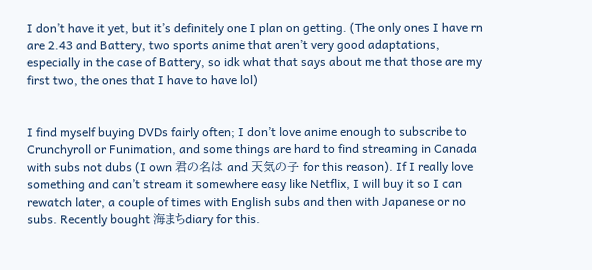I don’t have it yet, but it’s definitely one I plan on getting. (The only ones I have rn are 2.43 and Battery, two sports anime that aren’t very good adaptations, especially in the case of Battery, so idk what that says about me that those are my first two, the ones that I have to have lol)


I find myself buying DVDs fairly often; I don’t love anime enough to subscribe to Crunchyroll or Funimation, and some things are hard to find streaming in Canada with subs not dubs (I own 君の名は and 天気の子 for this reason). If I really love something and can’t stream it somewhere easy like Netflix, I will buy it so I can rewatch later, a couple of times with English subs and then with Japanese or no subs. Recently bought 海まちdiary for this.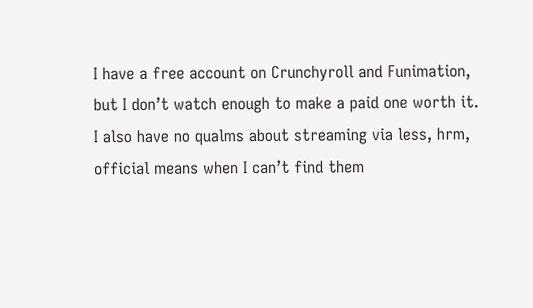I have a free account on Crunchyroll and Funimation, but I don’t watch enough to make a paid one worth it. I also have no qualms about streaming via less, hrm, official means when I can’t find them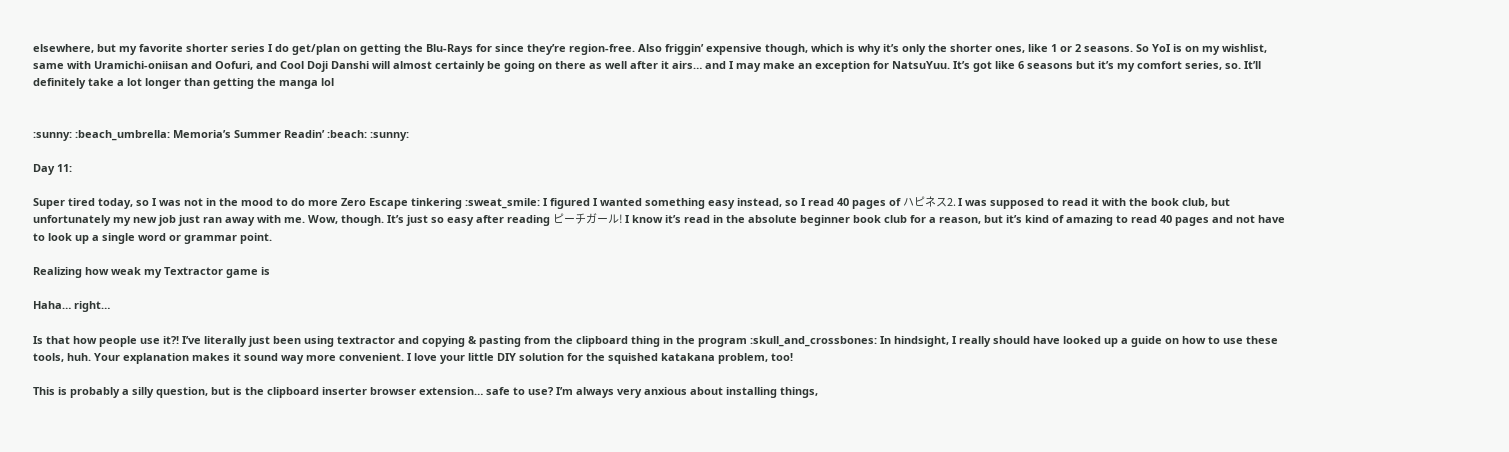elsewhere, but my favorite shorter series I do get/plan on getting the Blu-Rays for since they’re region-free. Also friggin’ expensive though, which is why it’s only the shorter ones, like 1 or 2 seasons. So YoI is on my wishlist, same with Uramichi-oniisan and Oofuri, and Cool Doji Danshi will almost certainly be going on there as well after it airs… and I may make an exception for NatsuYuu. It’s got like 6 seasons but it’s my comfort series, so. It’ll definitely take a lot longer than getting the manga lol


:sunny: :beach_umbrella: Memoria’s Summer Readin’ :beach: :sunny:

Day 11:

Super tired today, so I was not in the mood to do more Zero Escape tinkering :sweat_smile: I figured I wanted something easy instead, so I read 40 pages of ハピネス2. I was supposed to read it with the book club, but unfortunately my new job just ran away with me. Wow, though. It’s just so easy after reading ピーチガール! I know it’s read in the absolute beginner book club for a reason, but it’s kind of amazing to read 40 pages and not have to look up a single word or grammar point.

Realizing how weak my Textractor game is

Haha… right…

Is that how people use it?! I’ve literally just been using textractor and copying & pasting from the clipboard thing in the program :skull_and_crossbones: In hindsight, I really should have looked up a guide on how to use these tools, huh. Your explanation makes it sound way more convenient. I love your little DIY solution for the squished katakana problem, too!

This is probably a silly question, but is the clipboard inserter browser extension… safe to use? I’m always very anxious about installing things,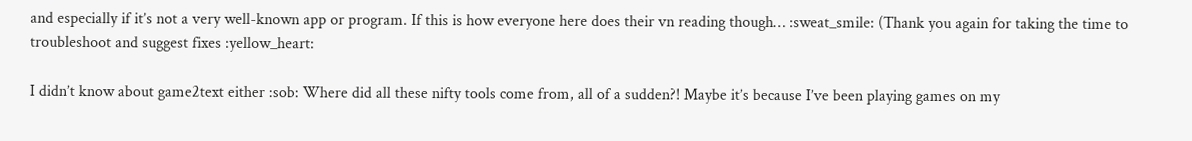and especially if it’s not a very well-known app or program. If this is how everyone here does their vn reading though… :sweat_smile: (Thank you again for taking the time to troubleshoot and suggest fixes :yellow_heart:

I didn’t know about game2text either :sob: Where did all these nifty tools come from, all of a sudden?! Maybe it’s because I’ve been playing games on my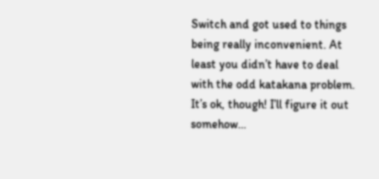Switch and got used to things being really inconvenient. At least you didn’t have to deal with the odd katakana problem. It’s ok, though! I’ll figure it out somehow…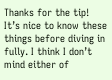Thanks for the tip! It’s nice to know these things before diving in fully. I think I don’t mind either of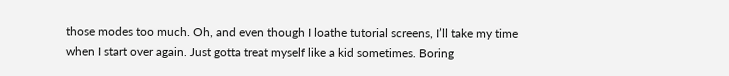those modes too much. Oh, and even though I loathe tutorial screens, I’ll take my time when I start over again. Just gotta treat myself like a kid sometimes. Boring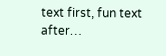text first, fun text after…